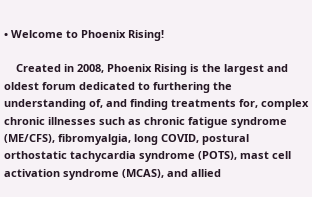• Welcome to Phoenix Rising!

    Created in 2008, Phoenix Rising is the largest and oldest forum dedicated to furthering the understanding of, and finding treatments for, complex chronic illnesses such as chronic fatigue syndrome (ME/CFS), fibromyalgia, long COVID, postural orthostatic tachycardia syndrome (POTS), mast cell activation syndrome (MCAS), and allied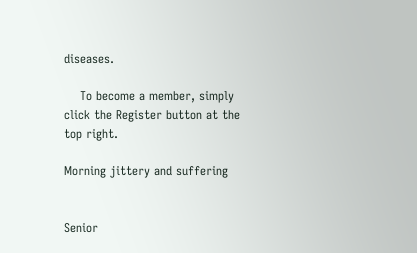diseases.

    To become a member, simply click the Register button at the top right.

Morning jittery and suffering


Senior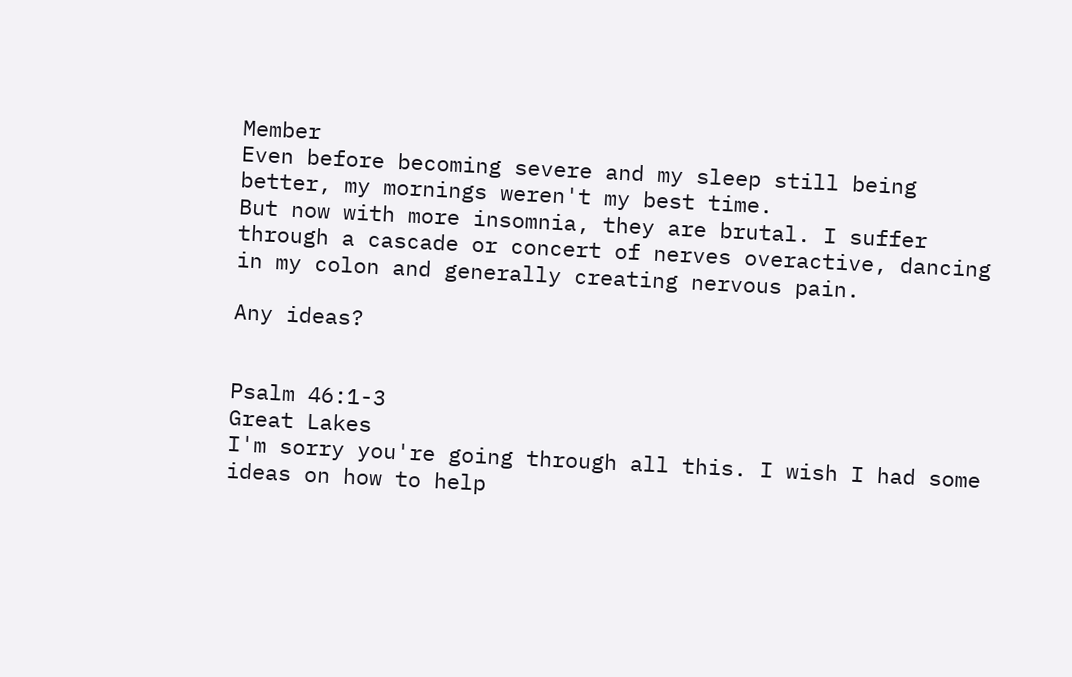Member
Even before becoming severe and my sleep still being better, my mornings weren't my best time.
But now with more insomnia, they are brutal. I suffer through a cascade or concert of nerves overactive, dancing in my colon and generally creating nervous pain.

Any ideas?


Psalm 46:1-3
Great Lakes
I'm sorry you're going through all this. I wish I had some ideas on how to help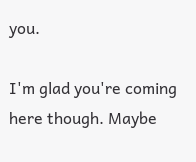you.

I'm glad you're coming here though. Maybe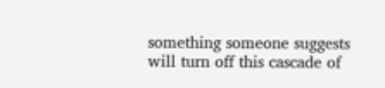something someone suggests will turn off this cascade of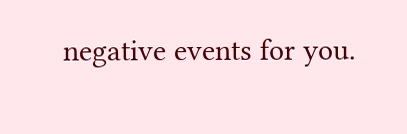negative events for you.